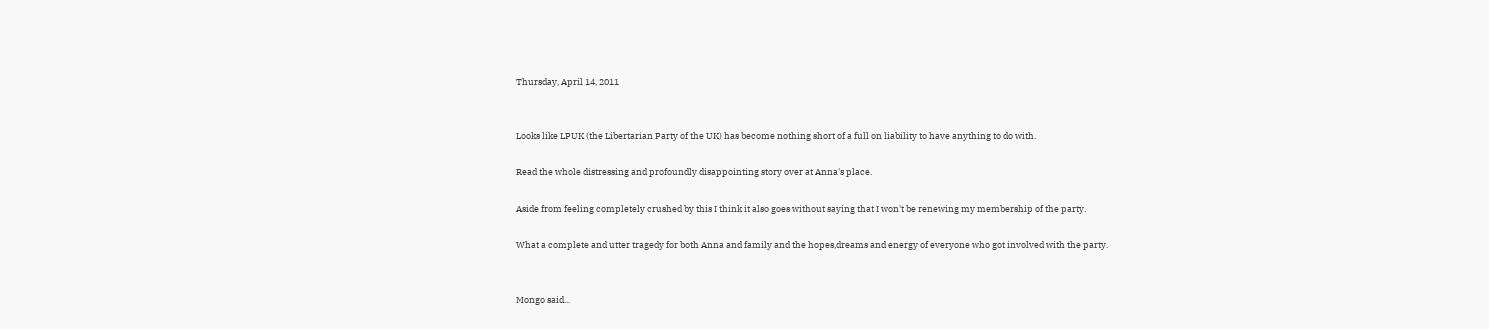Thursday, April 14, 2011


Looks like LPUK (the Libertarian Party of the UK) has become nothing short of a full on liability to have anything to do with.

Read the whole distressing and profoundly disappointing story over at Anna's place.

Aside from feeling completely crushed by this I think it also goes without saying that I won't be renewing my membership of the party.

What a complete and utter tragedy for both Anna and family and the hopes,dreams and energy of everyone who got involved with the party.


Mongo said...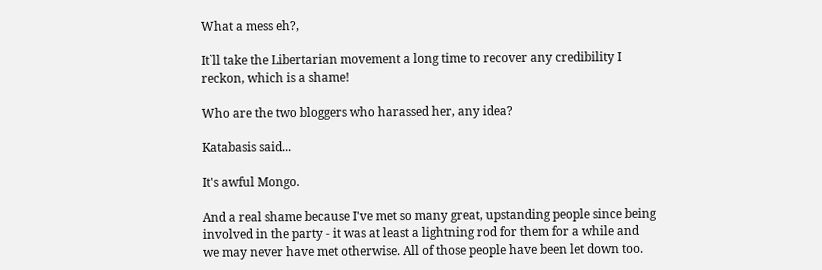What a mess eh?,

It`ll take the Libertarian movement a long time to recover any credibility I reckon, which is a shame!

Who are the two bloggers who harassed her, any idea?

Katabasis said...

It's awful Mongo.

And a real shame because I've met so many great, upstanding people since being involved in the party - it was at least a lightning rod for them for a while and we may never have met otherwise. All of those people have been let down too.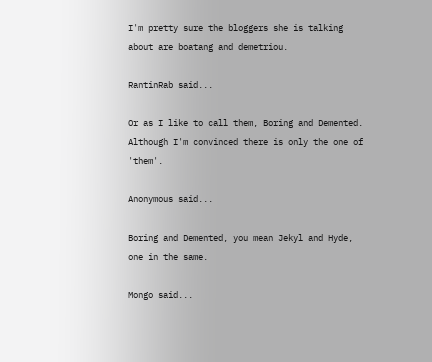I'm pretty sure the bloggers she is talking about are boatang and demetriou.

RantinRab said...

Or as I like to call them, Boring and Demented. Although I'm convinced there is only the one of 'them'.

Anonymous said...

Boring and Demented, you mean Jekyl and Hyde, one in the same.

Mongo said...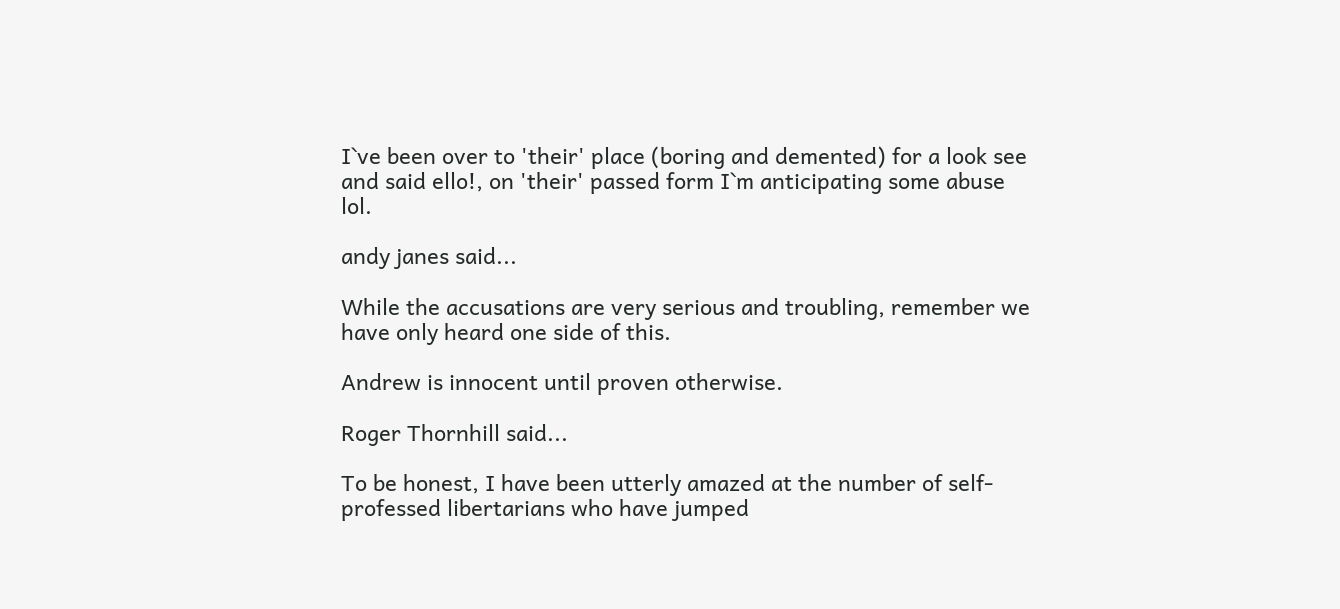I`ve been over to 'their' place (boring and demented) for a look see and said ello!, on 'their' passed form I`m anticipating some abuse lol.

andy janes said...

While the accusations are very serious and troubling, remember we have only heard one side of this.

Andrew is innocent until proven otherwise.

Roger Thornhill said...

To be honest, I have been utterly amazed at the number of self-professed libertarians who have jumped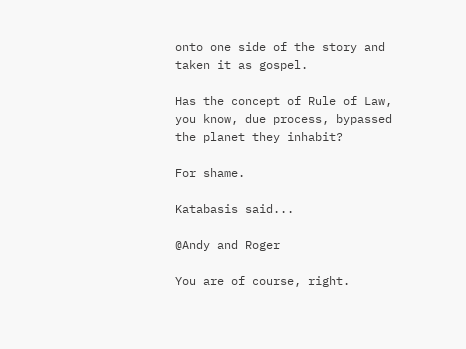onto one side of the story and taken it as gospel.

Has the concept of Rule of Law, you know, due process, bypassed the planet they inhabit?

For shame.

Katabasis said...

@Andy and Roger

You are of course, right.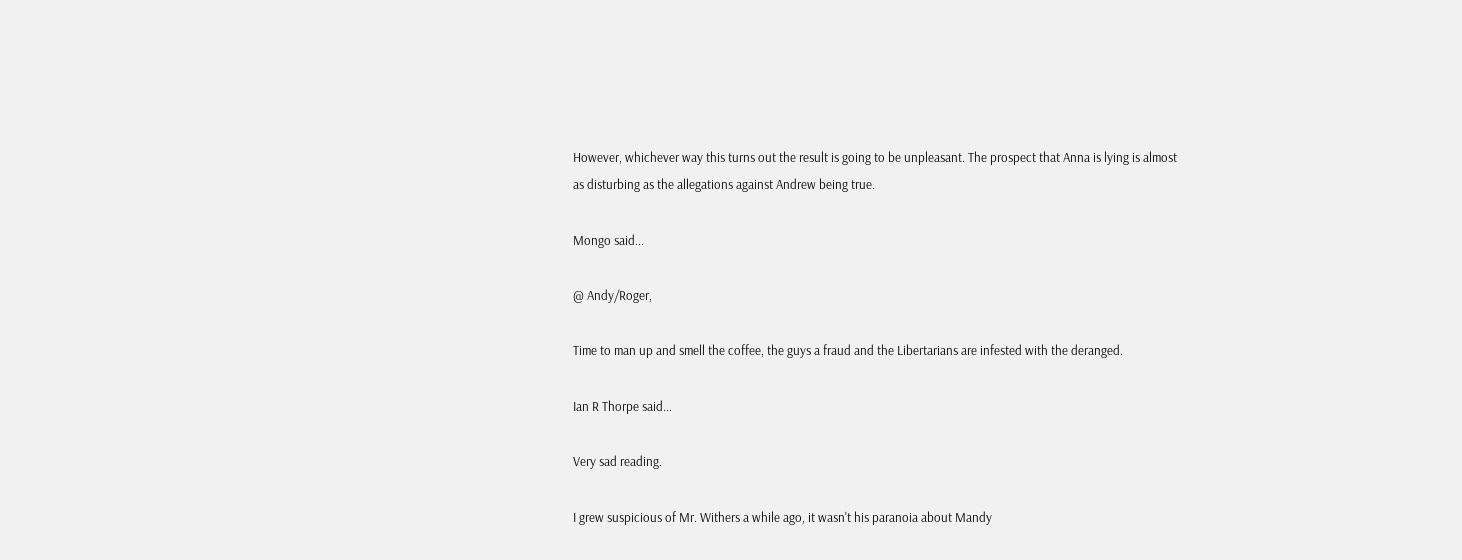However, whichever way this turns out the result is going to be unpleasant. The prospect that Anna is lying is almost as disturbing as the allegations against Andrew being true.

Mongo said...

@ Andy/Roger,

Time to man up and smell the coffee, the guys a fraud and the Libertarians are infested with the deranged.

Ian R Thorpe said...

Very sad reading.

I grew suspicious of Mr. Withers a while ago, it wasn't his paranoia about Mandy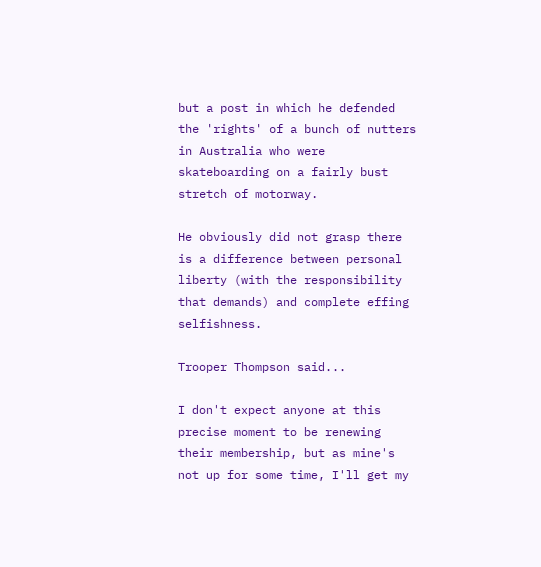but a post in which he defended the 'rights' of a bunch of nutters in Australia who were skateboarding on a fairly bust stretch of motorway.

He obviously did not grasp there is a difference between personal liberty (with the responsibility that demands) and complete effing selfishness.

Trooper Thompson said...

I don't expect anyone at this precise moment to be renewing their membership, but as mine's not up for some time, I'll get my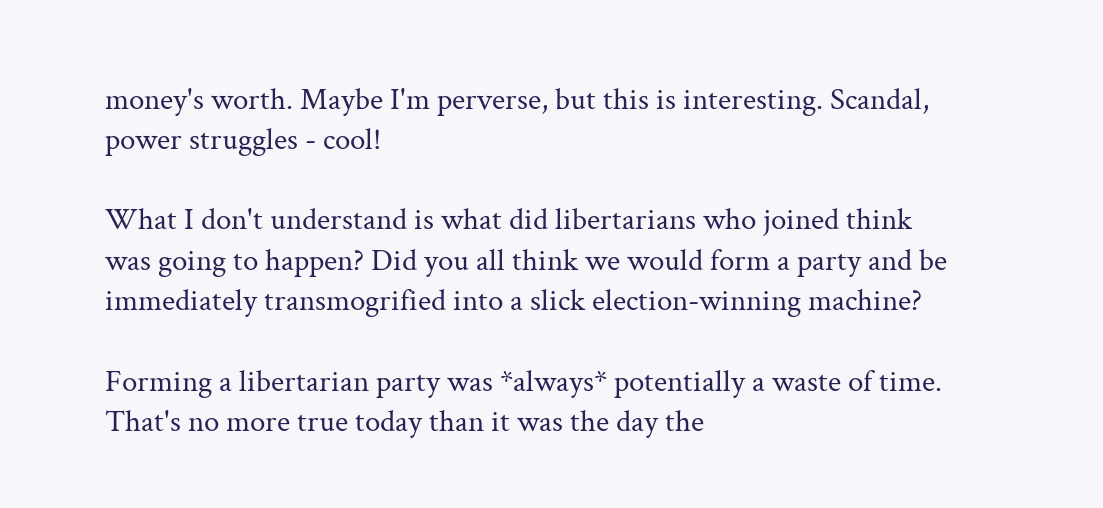money's worth. Maybe I'm perverse, but this is interesting. Scandal, power struggles - cool!

What I don't understand is what did libertarians who joined think was going to happen? Did you all think we would form a party and be immediately transmogrified into a slick election-winning machine?

Forming a libertarian party was *always* potentially a waste of time. That's no more true today than it was the day the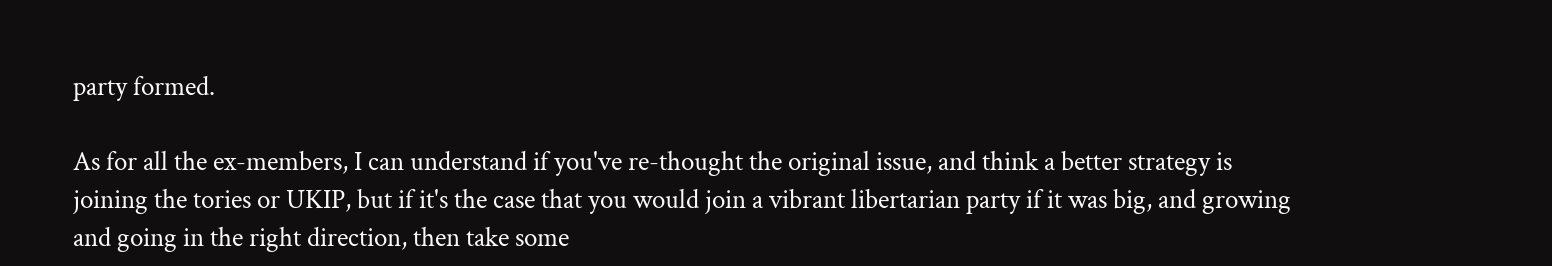party formed.

As for all the ex-members, I can understand if you've re-thought the original issue, and think a better strategy is joining the tories or UKIP, but if it's the case that you would join a vibrant libertarian party if it was big, and growing and going in the right direction, then take some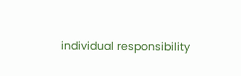individual responsibility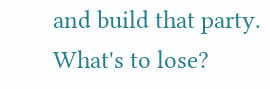and build that party. What's to lose?